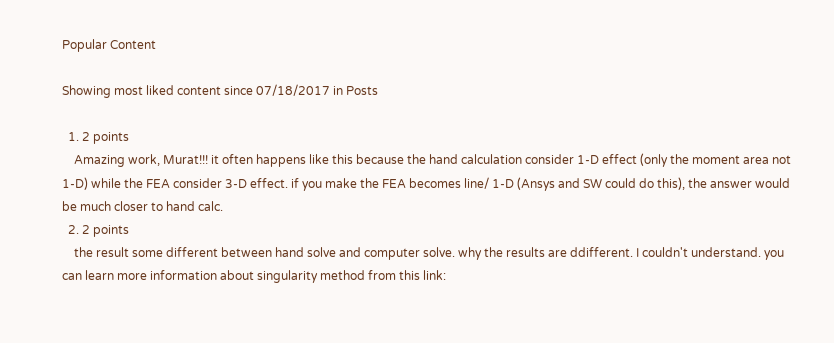Popular Content

Showing most liked content since 07/18/2017 in Posts

  1. 2 points
    Amazing work, Murat!!! it often happens like this because the hand calculation consider 1-D effect (only the moment area not 1-D) while the FEA consider 3-D effect. if you make the FEA becomes line/ 1-D (Ansys and SW could do this), the answer would be much closer to hand calc.
  2. 2 points
    the result some different between hand solve and computer solve. why the results are ddifferent. I couldn't understand. you can learn more information about singularity method from this link: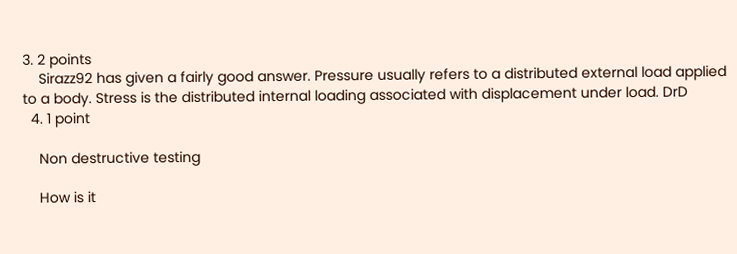3. 2 points
    Sirazz92 has given a fairly good answer. Pressure usually refers to a distributed external load applied to a body. Stress is the distributed internal loading associated with displacement under load. DrD
  4. 1 point

    Non destructive testing

    How is it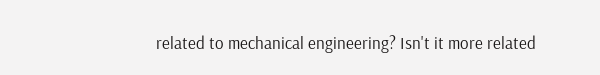related to mechanical engineering? Isn't it more related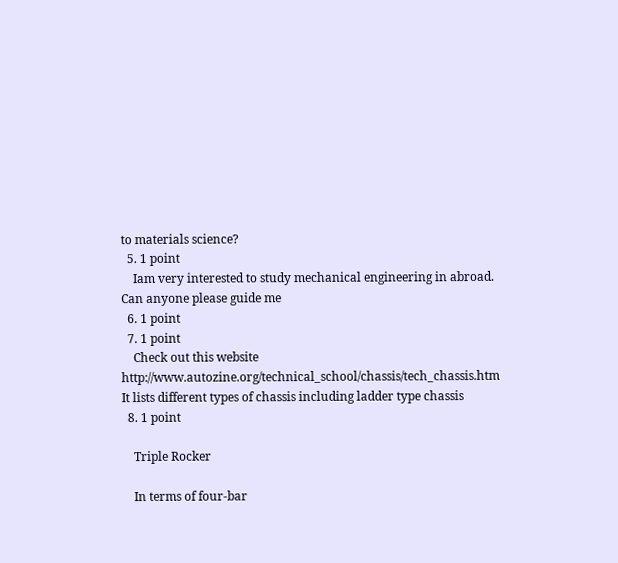to materials science?
  5. 1 point
    Iam very interested to study mechanical engineering in abroad. Can anyone please guide me
  6. 1 point
  7. 1 point
    Check out this website http://www.autozine.org/technical_school/chassis/tech_chassis.htm It lists different types of chassis including ladder type chassis
  8. 1 point

    Triple Rocker

    In terms of four-bar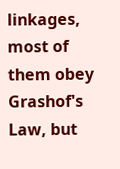linkages, most of them obey Grashof's Law, but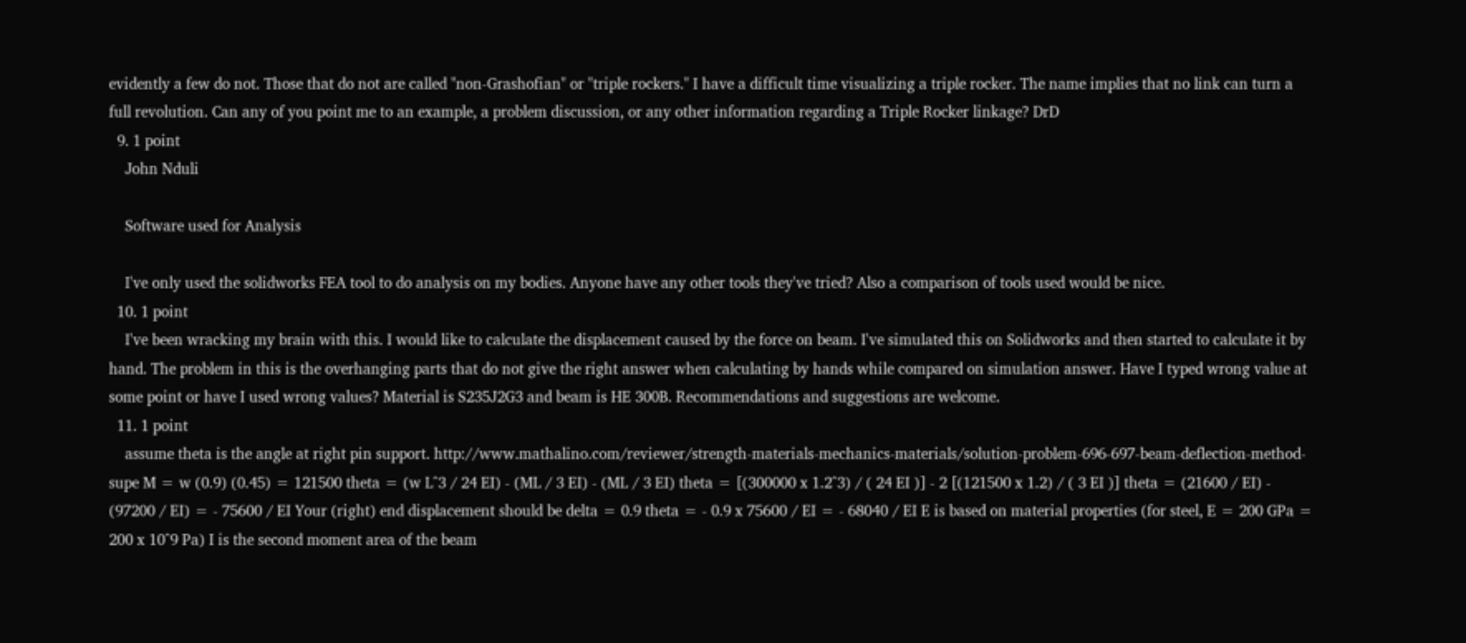evidently a few do not. Those that do not are called "non-Grashofian" or "triple rockers." I have a difficult time visualizing a triple rocker. The name implies that no link can turn a full revolution. Can any of you point me to an example, a problem discussion, or any other information regarding a Triple Rocker linkage? DrD
  9. 1 point
    John Nduli

    Software used for Analysis

    I've only used the solidworks FEA tool to do analysis on my bodies. Anyone have any other tools they've tried? Also a comparison of tools used would be nice.
  10. 1 point
    I've been wracking my brain with this. I would like to calculate the displacement caused by the force on beam. I've simulated this on Solidworks and then started to calculate it by hand. The problem in this is the overhanging parts that do not give the right answer when calculating by hands while compared on simulation answer. Have I typed wrong value at some point or have I used wrong values? Material is S235J2G3 and beam is HE 300B. Recommendations and suggestions are welcome.
  11. 1 point
    assume theta is the angle at right pin support. http://www.mathalino.com/reviewer/strength-materials-mechanics-materials/solution-problem-696-697-beam-deflection-method-supe M = w (0.9) (0.45) = 121500 theta = (w L^3 / 24 EI) - (ML / 3 EI) - (ML / 3 EI) theta = [(300000 x 1.2^3) / ( 24 EI )] - 2 [(121500 x 1.2) / ( 3 EI )] theta = (21600 / EI) - (97200 / EI) = - 75600 / EI Your (right) end displacement should be delta = 0.9 theta = - 0.9 x 75600 / EI = - 68040 / EI E is based on material properties (for steel, E = 200 GPa = 200 x 10^9 Pa) I is the second moment area of the beam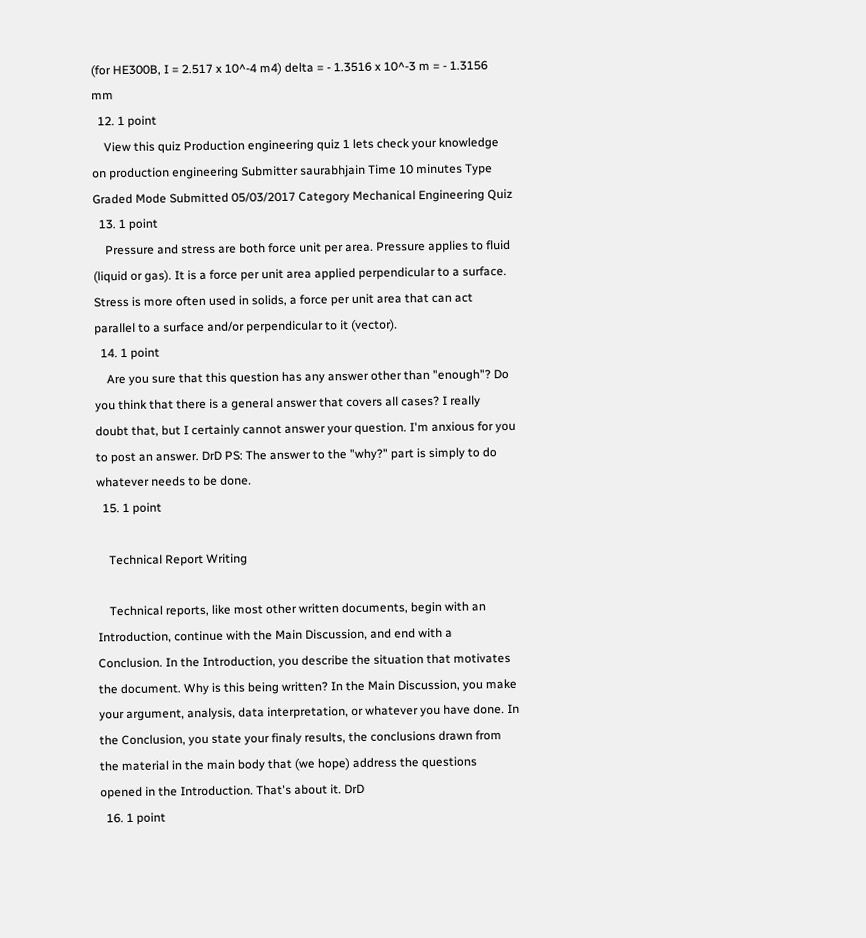(for HE300B, I = 2.517 x 10^-4 m4) delta = - 1.3516 x 10^-3 m = - 1.3156 mm
  12. 1 point
    View this quiz Production engineering quiz 1 lets check your knowledge on production engineering Submitter saurabhjain Time 10 minutes Type Graded Mode Submitted 05/03/2017 Category Mechanical Engineering Quiz
  13. 1 point
    Pressure and stress are both force unit per area. Pressure applies to fluid (liquid or gas). It is a force per unit area applied perpendicular to a surface. Stress is more often used in solids, a force per unit area that can act parallel to a surface and/or perpendicular to it (vector).
  14. 1 point
    Are you sure that this question has any answer other than "enough"? Do you think that there is a general answer that covers all cases? I really doubt that, but I certainly cannot answer your question. I'm anxious for you to post an answer. DrD PS: The answer to the "why?" part is simply to do whatever needs to be done.
  15. 1 point

    Technical Report Writing

    Technical reports, like most other written documents, begin with an Introduction, continue with the Main Discussion, and end with a Conclusion. In the Introduction, you describe the situation that motivates the document. Why is this being written? In the Main Discussion, you make your argument, analysis, data interpretation, or whatever you have done. In the Conclusion, you state your finaly results, the conclusions drawn from the material in the main body that (we hope) address the questions opened in the Introduction. That's about it. DrD
  16. 1 point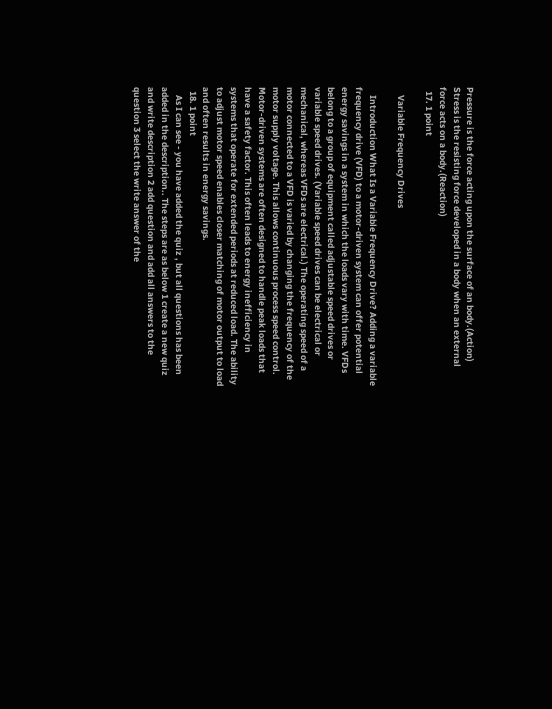Pressure is the force acting upon the surface of an body.(Action) Stress is the resisting force developed in a body when an external force acts on a body.(Reaction)
  17. 1 point

    Variable Frequency Drives

    Introduction What Is a Variable Frequency Drive? Adding a variable frequency drive (VFD) to a motor-driven system can offer potential energy savings in a system in which the loads vary with time. VFDs belong to a group of equipment called adjustable speed drives or variable speed drives. (Variable speed drives can be electrical or mechanical, whereas VFDs are electrical.) The operating speed of a motor connected to a VFD is varied by changing the frequency of the motor supply voltage. This allows continuous process speed control. Motor-driven systems are often designed to handle peak loads that have a safety factor. This often leads to energy inefficiency in systems that operate for extended periods at reduced load. The ability to adjust motor speed enables closer matching of motor output to load and often results in energy savings.
  18. 1 point
    As I can see - you have added the quiz , but all questions has been added in the description.. The steps are as below 1 create a new quiz and write description 2 add question and add all answers to the question 3 select the write answer of the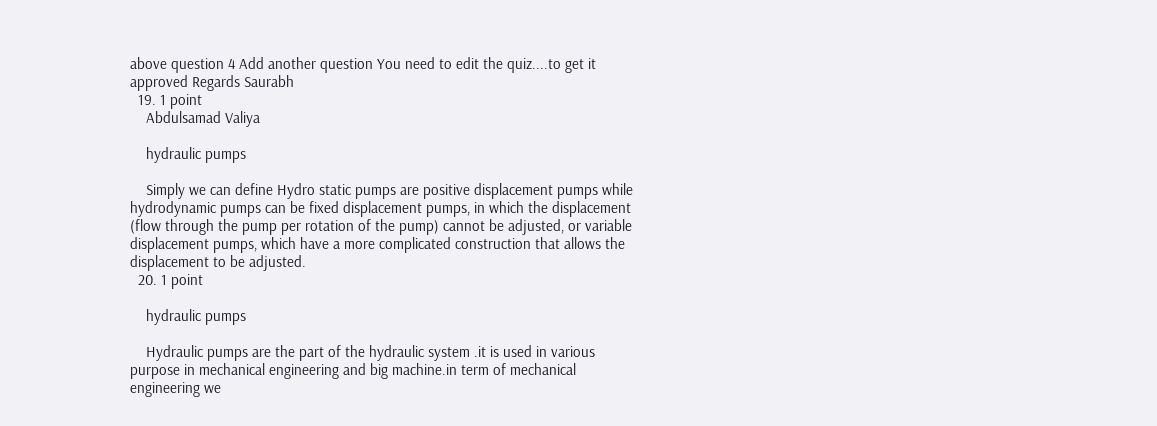above question 4 Add another question You need to edit the quiz....to get it approved Regards Saurabh
  19. 1 point
    Abdulsamad Valiya

    hydraulic pumps

    Simply we can define Hydro static pumps are positive displacement pumps while hydrodynamic pumps can be fixed displacement pumps, in which the displacement (flow through the pump per rotation of the pump) cannot be adjusted, or variable displacement pumps, which have a more complicated construction that allows the displacement to be adjusted.
  20. 1 point

    hydraulic pumps

    Hydraulic pumps are the part of the hydraulic system .it is used in various purpose in mechanical engineering and big machine.in term of mechanical engineering we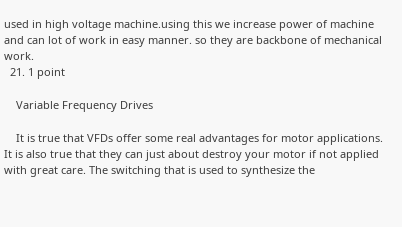used in high voltage machine.using this we increase power of machine and can lot of work in easy manner. so they are backbone of mechanical work.
  21. 1 point

    Variable Frequency Drives

    It is true that VFDs offer some real advantages for motor applications. It is also true that they can just about destroy your motor if not applied with great care. The switching that is used to synthesize the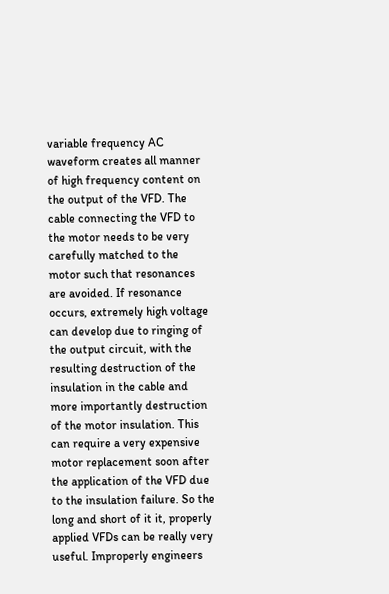variable frequency AC waveform creates all manner of high frequency content on the output of the VFD. The cable connecting the VFD to the motor needs to be very carefully matched to the motor such that resonances are avoided. If resonance occurs, extremely high voltage can develop due to ringing of the output circuit, with the resulting destruction of the insulation in the cable and more importantly destruction of the motor insulation. This can require a very expensive motor replacement soon after the application of the VFD due to the insulation failure. So the long and short of it it, properly applied VFDs can be really very useful. Improperly engineers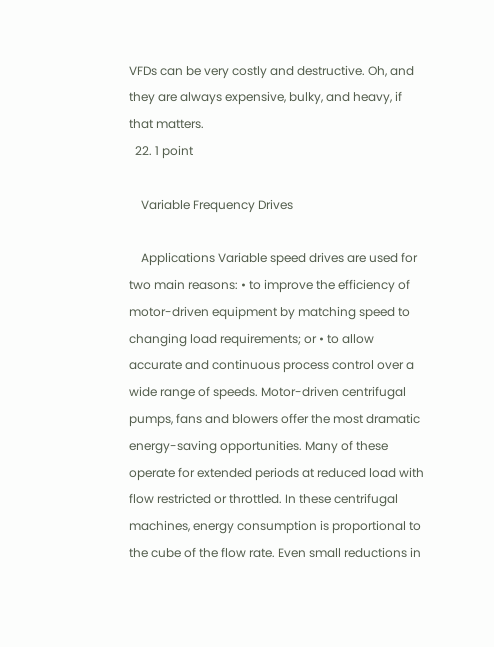VFDs can be very costly and destructive. Oh, and they are always expensive, bulky, and heavy, if that matters.
  22. 1 point

    Variable Frequency Drives

    Applications Variable speed drives are used for two main reasons: • to improve the efficiency of motor-driven equipment by matching speed to changing load requirements; or • to allow accurate and continuous process control over a wide range of speeds. Motor-driven centrifugal pumps, fans and blowers offer the most dramatic energy-saving opportunities. Many of these operate for extended periods at reduced load with flow restricted or throttled. In these centrifugal machines, energy consumption is proportional to the cube of the flow rate. Even small reductions in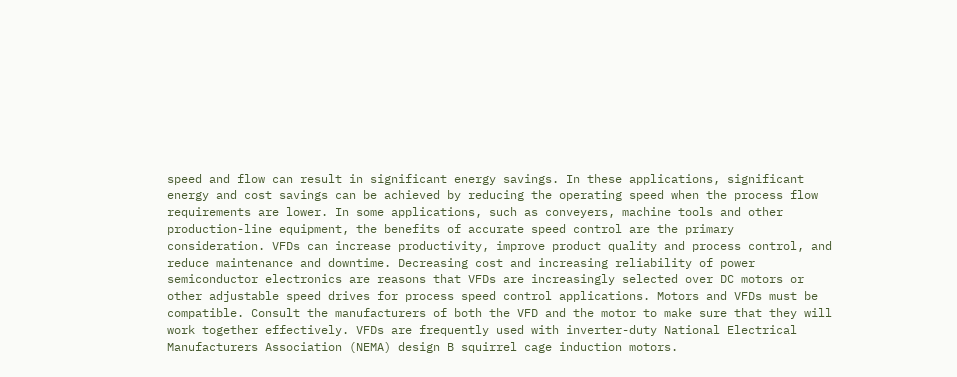speed and flow can result in significant energy savings. In these applications, significant energy and cost savings can be achieved by reducing the operating speed when the process flow requirements are lower. In some applications, such as conveyers, machine tools and other production-line equipment, the benefits of accurate speed control are the primary consideration. VFDs can increase productivity, improve product quality and process control, and reduce maintenance and downtime. Decreasing cost and increasing reliability of power semiconductor electronics are reasons that VFDs are increasingly selected over DC motors or other adjustable speed drives for process speed control applications. Motors and VFDs must be compatible. Consult the manufacturers of both the VFD and the motor to make sure that they will work together effectively. VFDs are frequently used with inverter-duty National Electrical Manufacturers Association (NEMA) design B squirrel cage induction motors.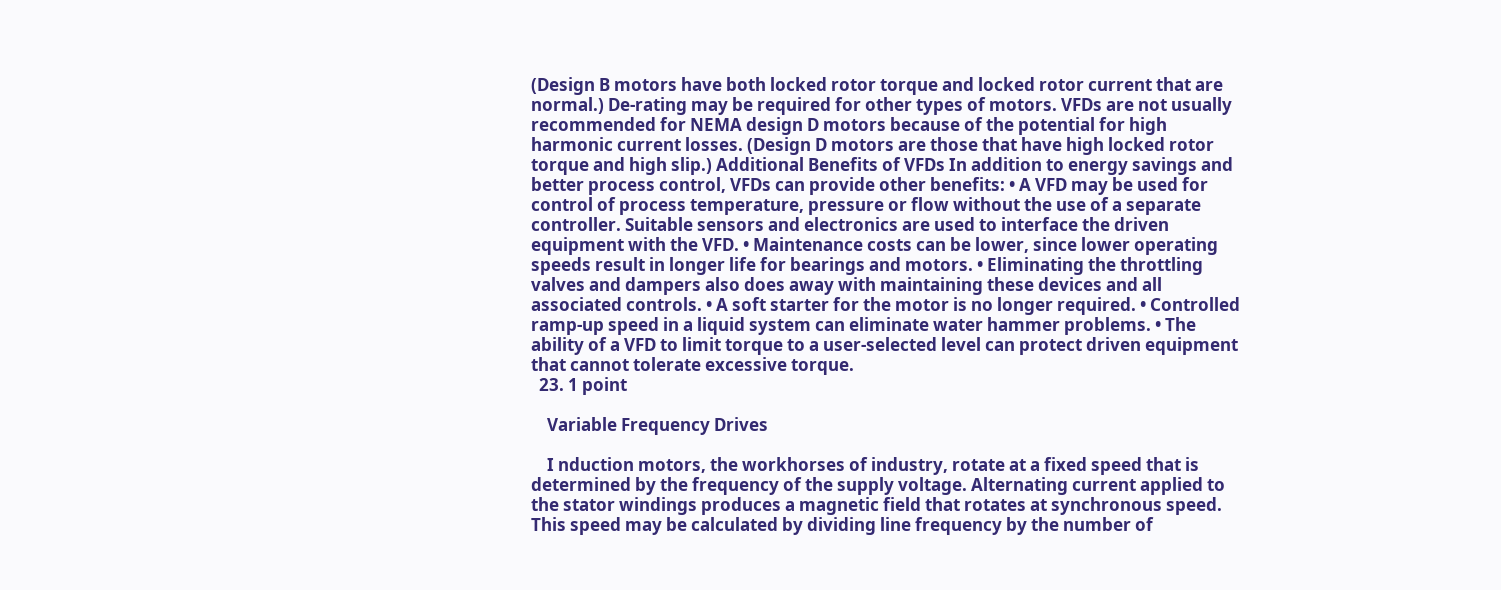(Design B motors have both locked rotor torque and locked rotor current that are normal.) De-rating may be required for other types of motors. VFDs are not usually recommended for NEMA design D motors because of the potential for high harmonic current losses. (Design D motors are those that have high locked rotor torque and high slip.) Additional Benefits of VFDs In addition to energy savings and better process control, VFDs can provide other benefits: • A VFD may be used for control of process temperature, pressure or flow without the use of a separate controller. Suitable sensors and electronics are used to interface the driven equipment with the VFD. • Maintenance costs can be lower, since lower operating speeds result in longer life for bearings and motors. • Eliminating the throttling valves and dampers also does away with maintaining these devices and all associated controls. • A soft starter for the motor is no longer required. • Controlled ramp-up speed in a liquid system can eliminate water hammer problems. • The ability of a VFD to limit torque to a user-selected level can protect driven equipment that cannot tolerate excessive torque.
  23. 1 point

    Variable Frequency Drives

    I nduction motors, the workhorses of industry, rotate at a fixed speed that is determined by the frequency of the supply voltage. Alternating current applied to the stator windings produces a magnetic field that rotates at synchronous speed. This speed may be calculated by dividing line frequency by the number of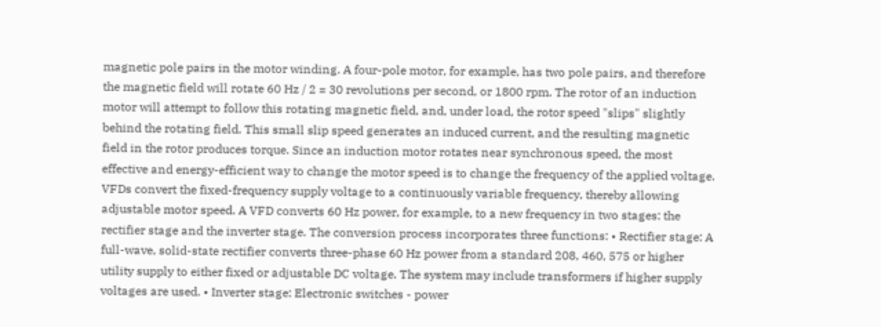magnetic pole pairs in the motor winding. A four-pole motor, for example, has two pole pairs, and therefore the magnetic field will rotate 60 Hz / 2 = 30 revolutions per second, or 1800 rpm. The rotor of an induction motor will attempt to follow this rotating magnetic field, and, under load, the rotor speed "slips" slightly behind the rotating field. This small slip speed generates an induced current, and the resulting magnetic field in the rotor produces torque. Since an induction motor rotates near synchronous speed, the most effective and energy-efficient way to change the motor speed is to change the frequency of the applied voltage. VFDs convert the fixed-frequency supply voltage to a continuously variable frequency, thereby allowing adjustable motor speed. A VFD converts 60 Hz power, for example, to a new frequency in two stages: the rectifier stage and the inverter stage. The conversion process incorporates three functions: • Rectifier stage: A full-wave, solid-state rectifier converts three-phase 60 Hz power from a standard 208, 460, 575 or higher utility supply to either fixed or adjustable DC voltage. The system may include transformers if higher supply voltages are used. • Inverter stage: Electronic switches - power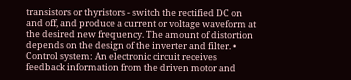transistors or thyristors - switch the rectified DC on and off, and produce a current or voltage waveform at the desired new frequency. The amount of distortion depends on the design of the inverter and filter. • Control system: An electronic circuit receives feedback information from the driven motor and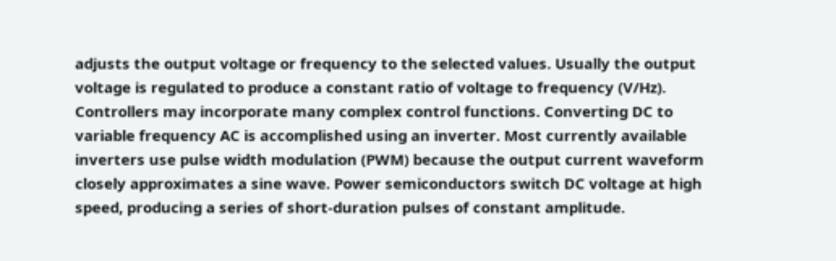adjusts the output voltage or frequency to the selected values. Usually the output voltage is regulated to produce a constant ratio of voltage to frequency (V/Hz). Controllers may incorporate many complex control functions. Converting DC to variable frequency AC is accomplished using an inverter. Most currently available inverters use pulse width modulation (PWM) because the output current waveform closely approximates a sine wave. Power semiconductors switch DC voltage at high speed, producing a series of short-duration pulses of constant amplitude.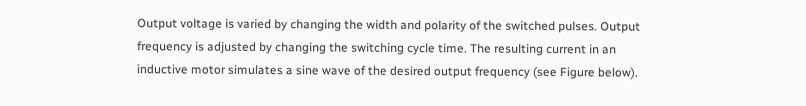Output voltage is varied by changing the width and polarity of the switched pulses. Output frequency is adjusted by changing the switching cycle time. The resulting current in an inductive motor simulates a sine wave of the desired output frequency (see Figure below).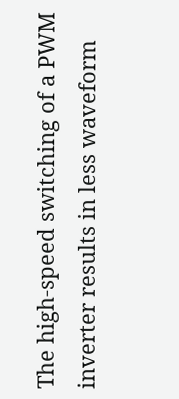The high-speed switching of a PWM inverter results in less waveform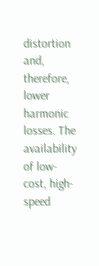distortion and, therefore, lower harmonic losses. The availability of low-cost, high-speed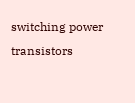switching power transistors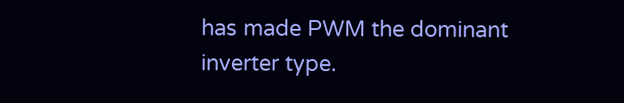has made PWM the dominant inverter type.